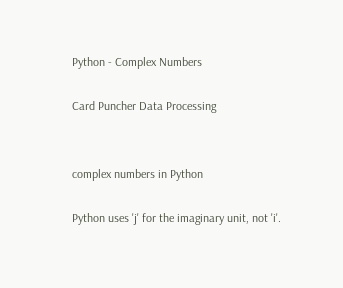Python - Complex Numbers

Card Puncher Data Processing


complex numbers in Python

Python uses 'j' for the imaginary unit, not 'i'.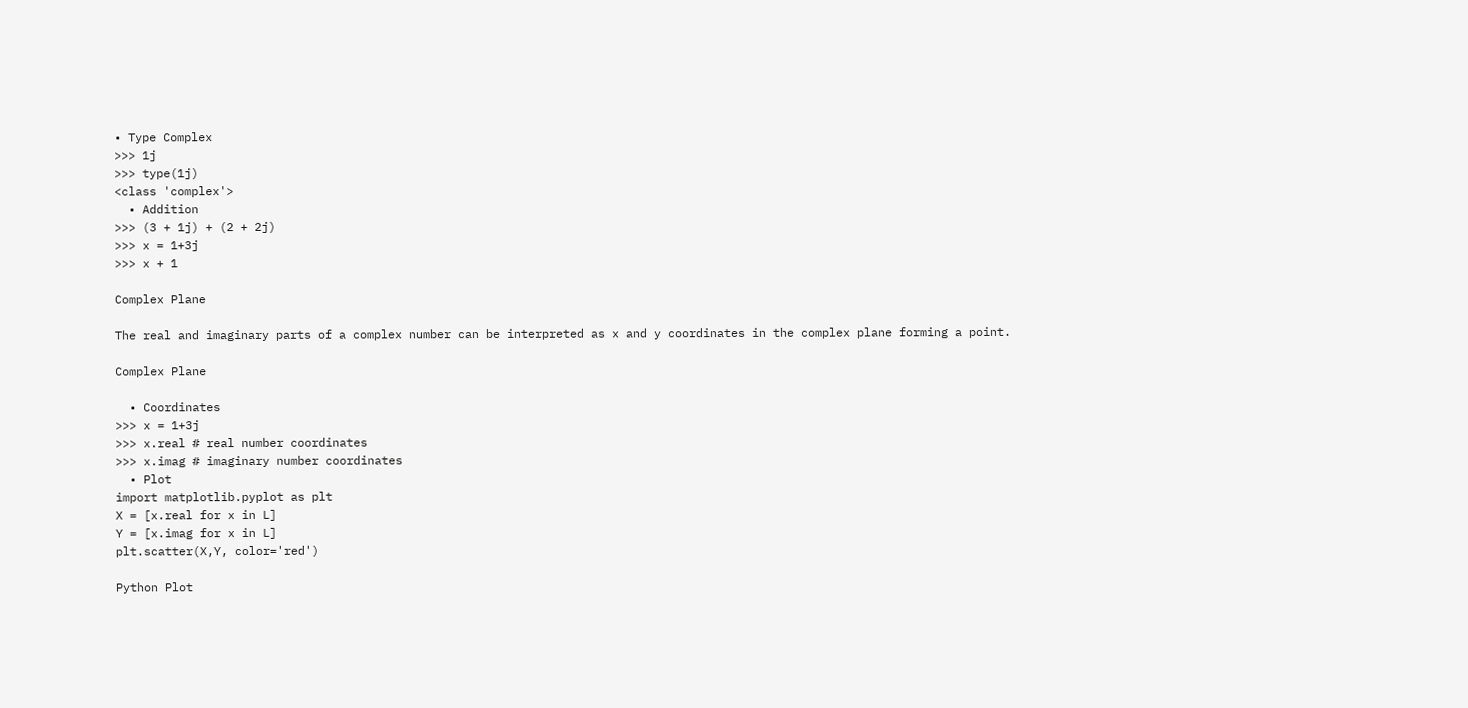• Type Complex
>>> 1j
>>> type(1j)
<class 'complex'>
  • Addition
>>> (3 + 1j) + (2 + 2j)
>>> x = 1+3j
>>> x + 1

Complex Plane

The real and imaginary parts of a complex number can be interpreted as x and y coordinates in the complex plane forming a point.

Complex Plane

  • Coordinates
>>> x = 1+3j
>>> x.real # real number coordinates
>>> x.imag # imaginary number coordinates
  • Plot
import matplotlib.pyplot as plt
X = [x.real for x in L]
Y = [x.imag for x in L]
plt.scatter(X,Y, color='red')

Python Plot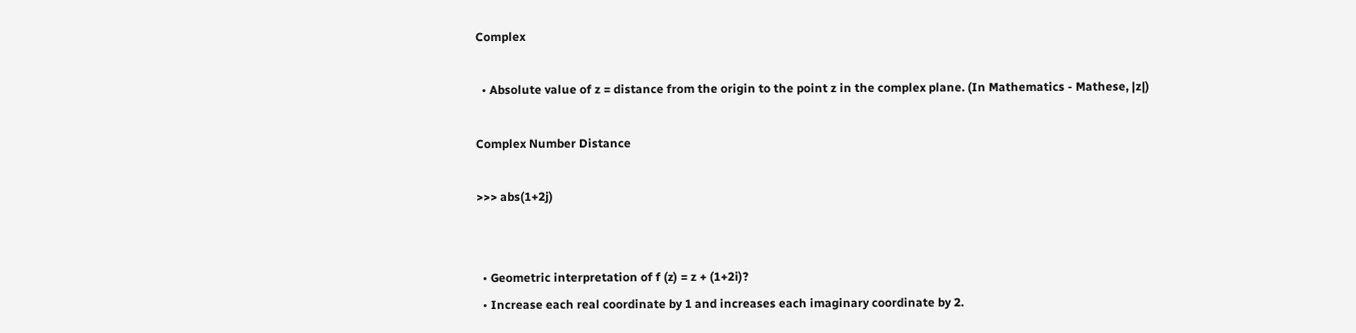Complex

  • Absolute value of z = distance from the origin to the point z in the complex plane. (In Mathematics - Mathese, |z|)

Complex Number Distance

>>> abs(1+2j)


  • Geometric interpretation of f (z) = z + (1+2i)?
  • Increase each real coordinate by 1 and increases each imaginary coordinate by 2.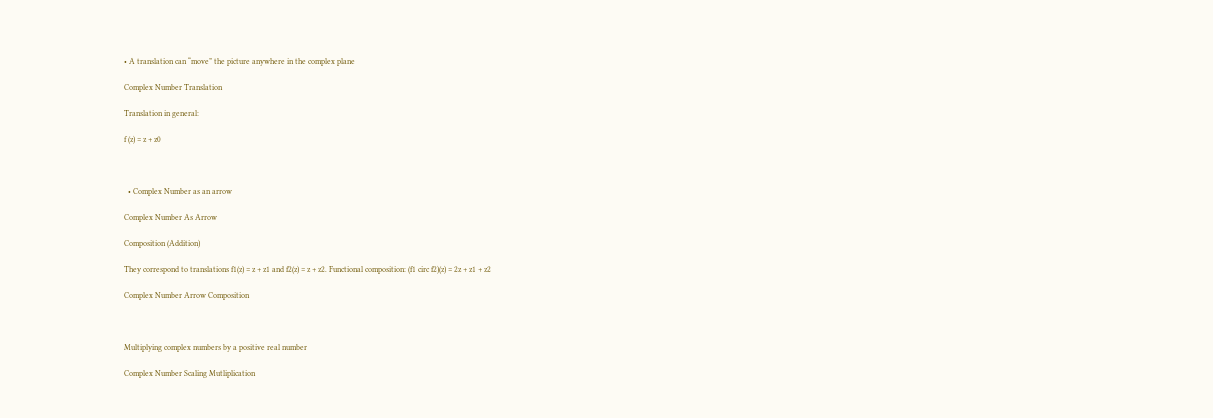• A translation can “move” the picture anywhere in the complex plane

Complex Number Translation

Translation in general:

f (z) = z + z0



  • Complex Number as an arrow

Complex Number As Arrow

Composition (Addition)

They correspond to translations f1(z) = z + z1 and f2(z) = z + z2. Functional composition: (f1 circ f2)(z) = 2z + z1 + z2

Complex Number Arrow Composition



Multiplying complex numbers by a positive real number

Complex Number Scaling Mutliplication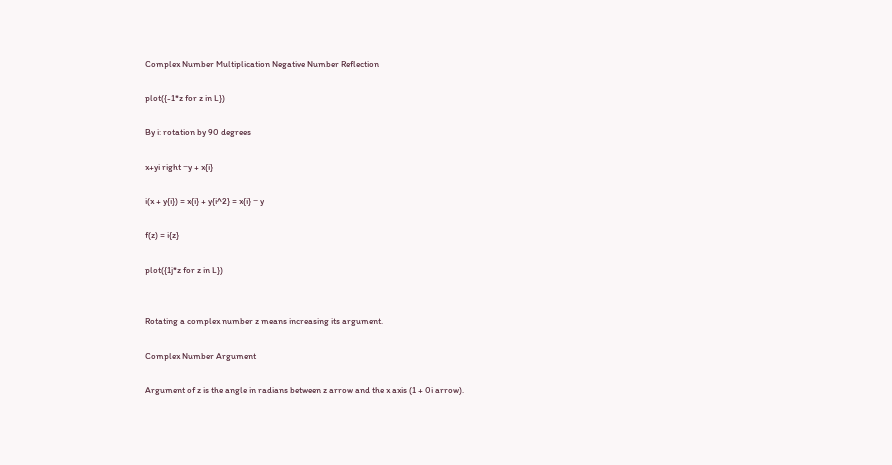Complex Number Multiplication Negative Number Reflection

plot({-1*z for z in L})

By i: rotation by 90 degrees

x+yi right −y + x{i}

i(x + y{i}) = x{i} + y{i^2} = x{i} − y

f(z) = i{z}

plot({1j*z for z in L})


Rotating a complex number z means increasing its argument.

Complex Number Argument

Argument of z is the angle in radians between z arrow and the x axis (1 + 0i arrow).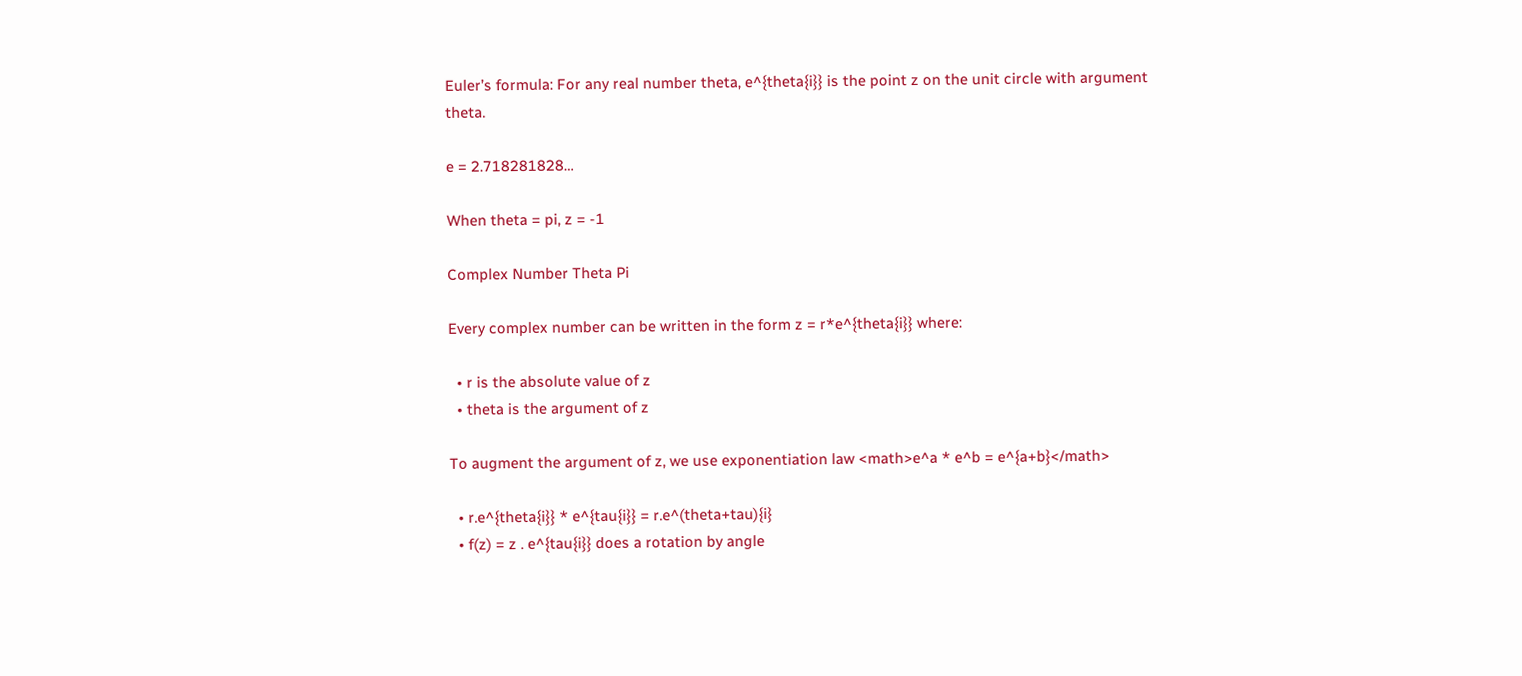Euler’s formula: For any real number theta, e^{theta{i}} is the point z on the unit circle with argument theta.

e = 2.718281828…

When theta = pi, z = -1

Complex Number Theta Pi

Every complex number can be written in the form z = r*e^{theta{i}} where:

  • r is the absolute value of z
  • theta is the argument of z

To augment the argument of z, we use exponentiation law <math>e^a * e^b = e^{a+b}</math>

  • r.e^{theta{i}} * e^{tau{i}} = r.e^(theta+tau){i}
  • f(z) = z . e^{tau{i}} does a rotation by angle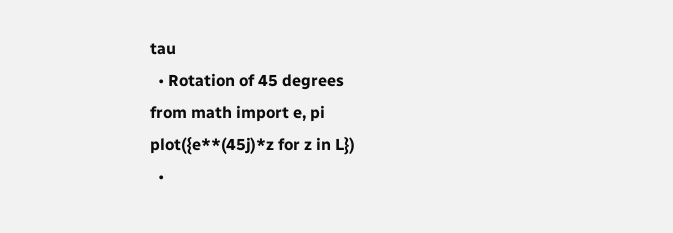tau
  • Rotation of 45 degrees
from math import e, pi
plot({e**(45j)*z for z in L})
  •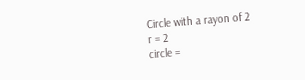Circle with a rayon of 2
r = 2
circle =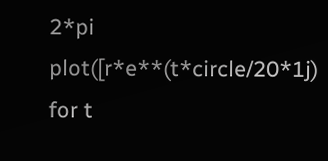2*pi
plot([r*e**(t*circle/20*1j) for t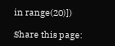in range(20)])

Share this page: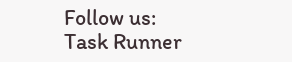Follow us:
Task Runner